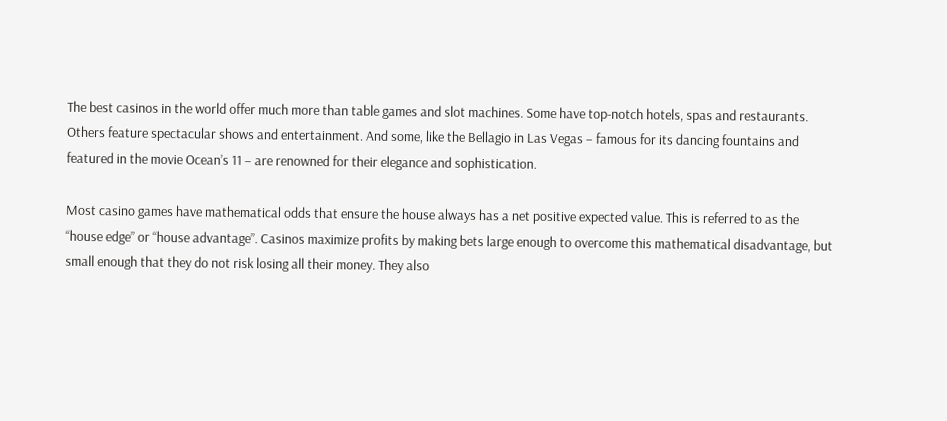The best casinos in the world offer much more than table games and slot machines. Some have top-notch hotels, spas and restaurants. Others feature spectacular shows and entertainment. And some, like the Bellagio in Las Vegas – famous for its dancing fountains and featured in the movie Ocean’s 11 – are renowned for their elegance and sophistication.

Most casino games have mathematical odds that ensure the house always has a net positive expected value. This is referred to as the “house edge” or “house advantage”. Casinos maximize profits by making bets large enough to overcome this mathematical disadvantage, but small enough that they do not risk losing all their money. They also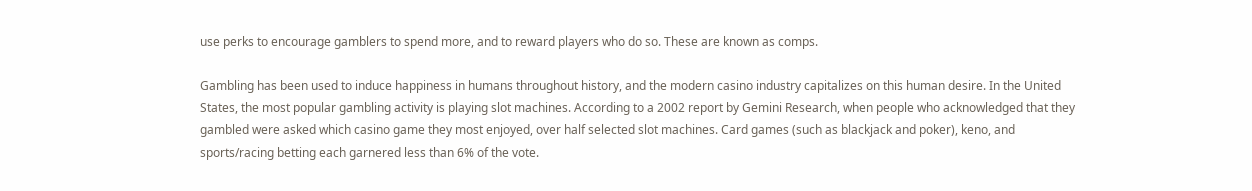use perks to encourage gamblers to spend more, and to reward players who do so. These are known as comps.

Gambling has been used to induce happiness in humans throughout history, and the modern casino industry capitalizes on this human desire. In the United States, the most popular gambling activity is playing slot machines. According to a 2002 report by Gemini Research, when people who acknowledged that they gambled were asked which casino game they most enjoyed, over half selected slot machines. Card games (such as blackjack and poker), keno, and sports/racing betting each garnered less than 6% of the vote.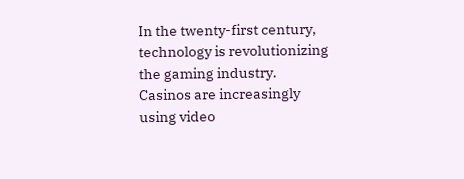In the twenty-first century, technology is revolutionizing the gaming industry. Casinos are increasingly using video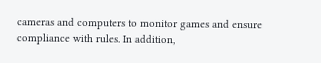cameras and computers to monitor games and ensure compliance with rules. In addition,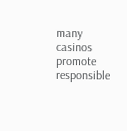many casinos promote responsible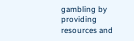gambling by providing resources and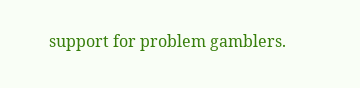support for problem gamblers.